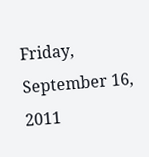Friday, September 16, 2011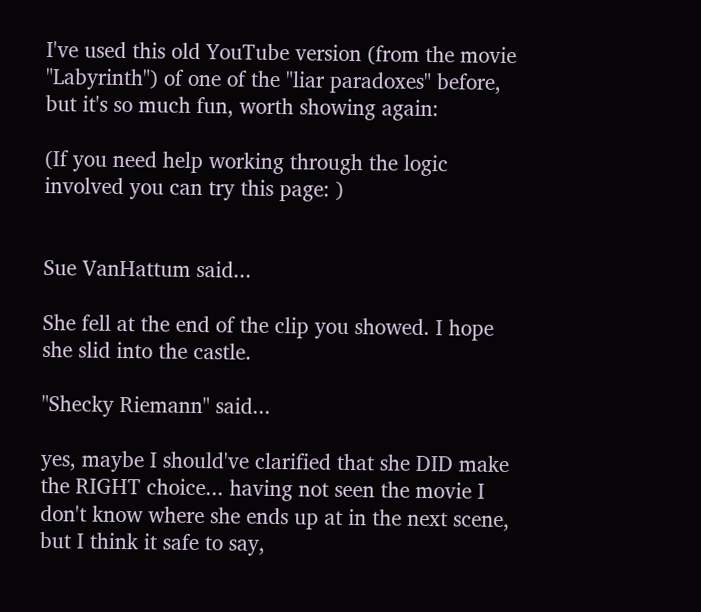I've used this old YouTube version (from the movie "Labyrinth") of one of the "liar paradoxes" before, but it's so much fun, worth showing again:

(If you need help working through the logic involved you can try this page: )


Sue VanHattum said...

She fell at the end of the clip you showed. I hope she slid into the castle.

"Shecky Riemann" said...

yes, maybe I should've clarified that she DID make the RIGHT choice... having not seen the movie I don't know where she ends up at in the next scene, but I think it safe to say,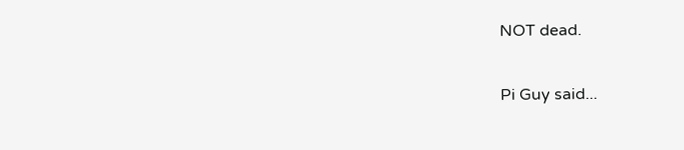NOT dead.

Pi Guy said...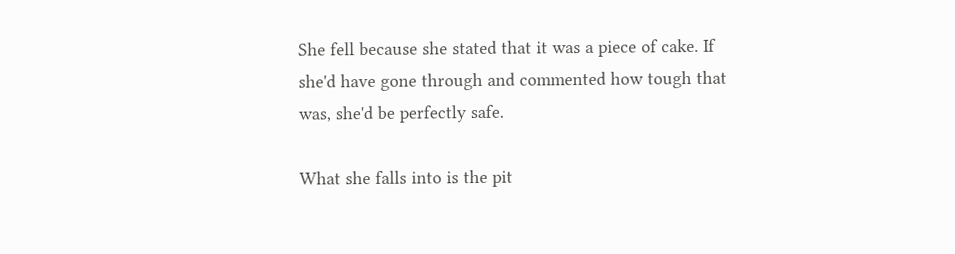She fell because she stated that it was a piece of cake. If she'd have gone through and commented how tough that was, she'd be perfectly safe.

What she falls into is the pit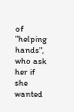of "helping hands", who ask her if she wanted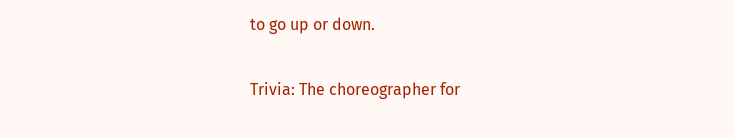to go up or down.

Trivia: The choreographer for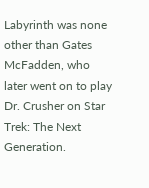Labyrinth was none other than Gates McFadden, who later went on to play Dr. Crusher on Star Trek: The Next Generation.